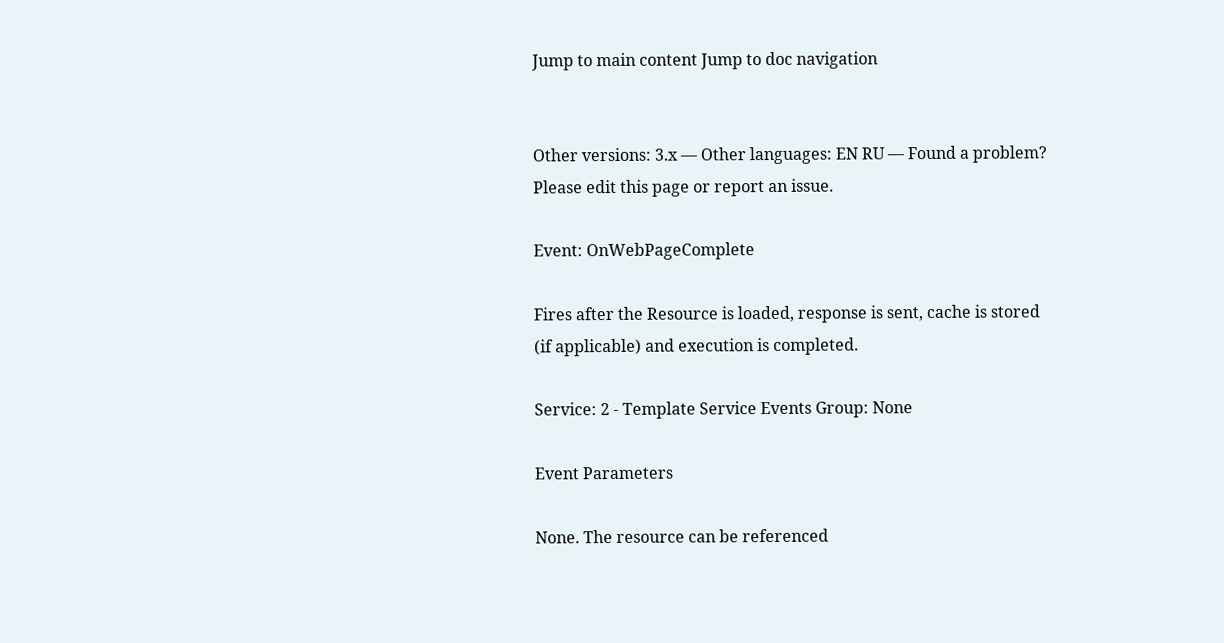Jump to main content Jump to doc navigation


Other versions: 3.x — Other languages: EN RU — Found a problem? Please edit this page or report an issue.

Event: OnWebPageComplete

Fires after the Resource is loaded, response is sent, cache is stored (if applicable) and execution is completed.

Service: 2 - Template Service Events Group: None

Event Parameters

None. The resource can be referenced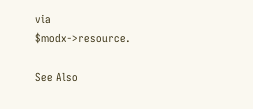via $modx->resource.

See Also